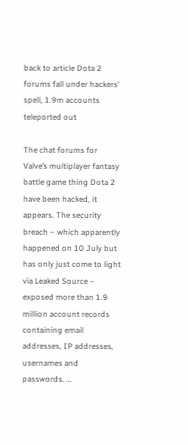back to article Dota 2 forums fall under hackers' spell, 1.9m accounts teleported out

The chat forums for Valve’s multiplayer fantasy battle game thing Dota 2 have been hacked, it appears. The security breach – which apparently happened on 10 July but has only just come to light via Leaked Source – exposed more than 1.9 million account records containing email addresses, IP addresses, usernames and passwords. …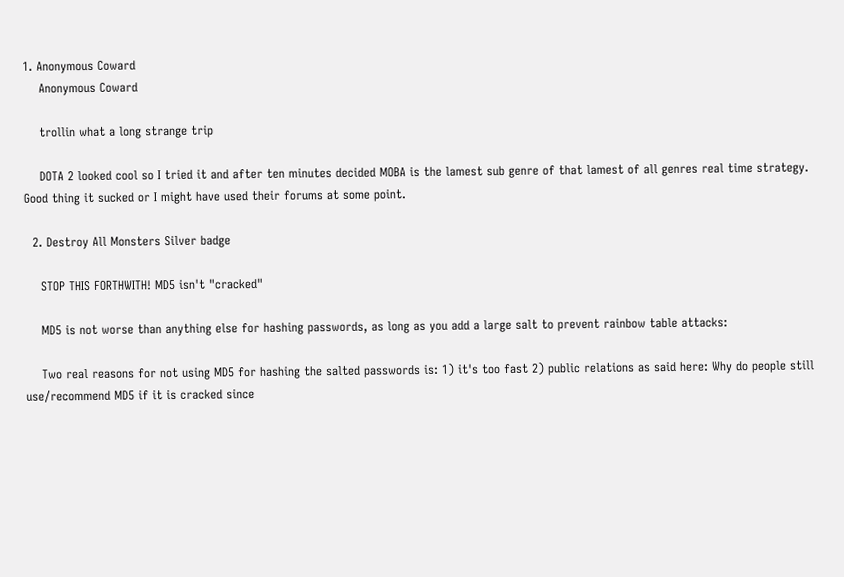1. Anonymous Coward
    Anonymous Coward

    trollin what a long strange trip

    DOTA 2 looked cool so I tried it and after ten minutes decided MOBA is the lamest sub genre of that lamest of all genres real time strategy. Good thing it sucked or I might have used their forums at some point.

  2. Destroy All Monsters Silver badge

    STOP THIS FORTHWITH! MD5 isn't "cracked"

    MD5 is not worse than anything else for hashing passwords, as long as you add a large salt to prevent rainbow table attacks:

    Two real reasons for not using MD5 for hashing the salted passwords is: 1) it's too fast 2) public relations as said here: Why do people still use/recommend MD5 if it is cracked since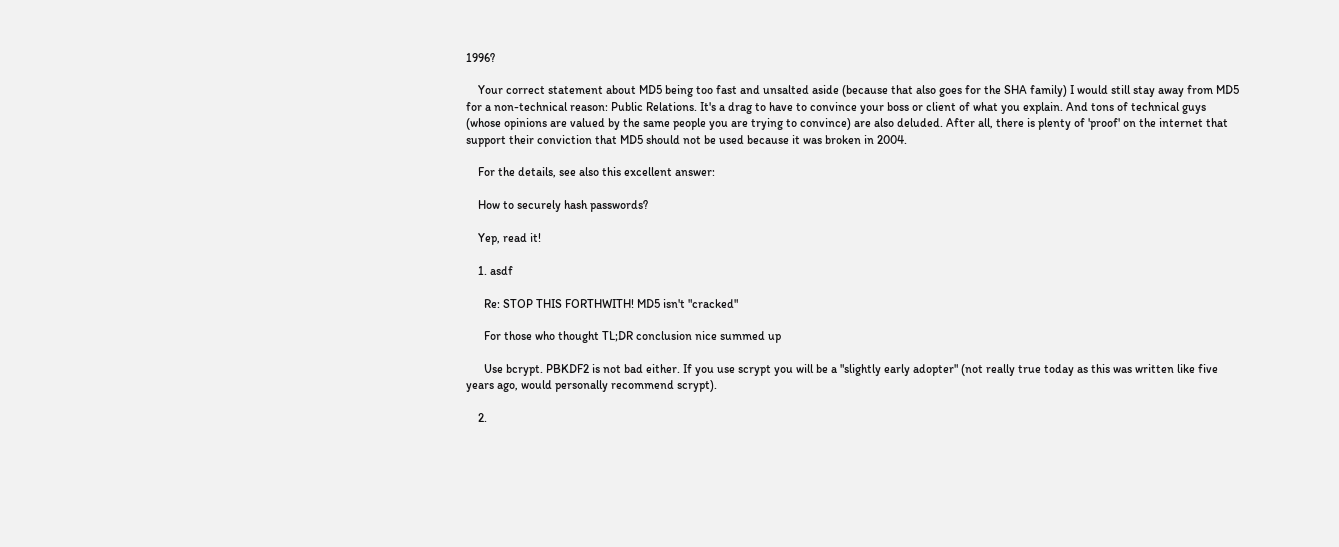1996?

    Your correct statement about MD5 being too fast and unsalted aside (because that also goes for the SHA family) I would still stay away from MD5 for a non-technical reason: Public Relations. It's a drag to have to convince your boss or client of what you explain. And tons of technical guys (whose opinions are valued by the same people you are trying to convince) are also deluded. After all, there is plenty of 'proof' on the internet that support their conviction that MD5 should not be used because it was broken in 2004.

    For the details, see also this excellent answer:

    How to securely hash passwords?

    Yep, read it!

    1. asdf

      Re: STOP THIS FORTHWITH! MD5 isn't "cracked"

      For those who thought TL;DR conclusion nice summed up

      Use bcrypt. PBKDF2 is not bad either. If you use scrypt you will be a "slightly early adopter" (not really true today as this was written like five years ago, would personally recommend scrypt).

    2.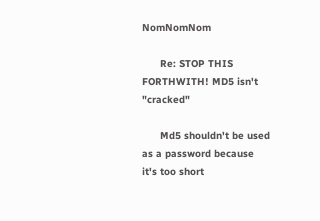NomNomNom

      Re: STOP THIS FORTHWITH! MD5 isn't "cracked"

      Md5 shouldn't be used as a password because it's too short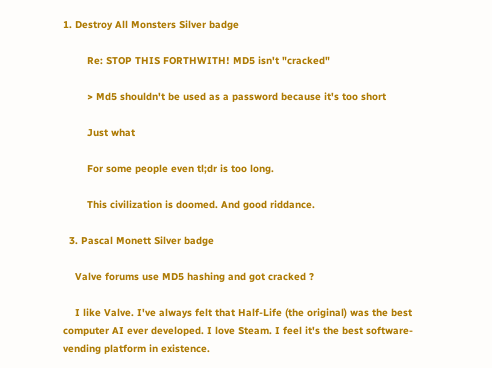1. Destroy All Monsters Silver badge

        Re: STOP THIS FORTHWITH! MD5 isn't "cracked"

        > Md5 shouldn't be used as a password because it's too short

        Just what

        For some people even tl;dr is too long.

        This civilization is doomed. And good riddance.

  3. Pascal Monett Silver badge

    Valve forums use MD5 hashing and got cracked ?

    I like Valve. I've always felt that Half-Life (the original) was the best computer AI ever developed. I love Steam. I feel it's the best software-vending platform in existence.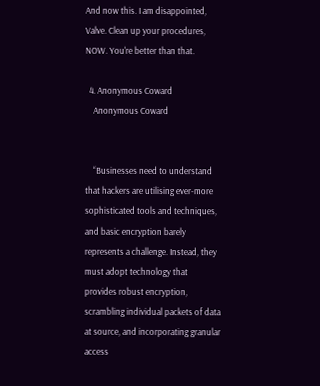And now this. I am disappointed, Valve. Clean up your procedures, NOW. You're better than that.

  4. Anonymous Coward
    Anonymous Coward


    “Businesses need to understand that hackers are utilising ever-more sophisticated tools and techniques, and basic encryption barely represents a challenge. Instead, they must adopt technology that provides robust encryption, scrambling individual packets of data at source, and incorporating granular access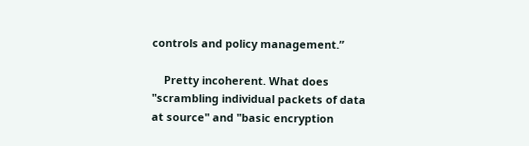controls and policy management.”

    Pretty incoherent. What does "scrambling individual packets of data at source" and "basic encryption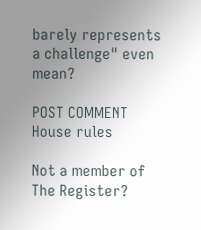barely represents a challenge" even mean?

POST COMMENT House rules

Not a member of The Register?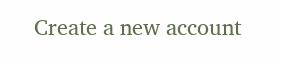Create a new account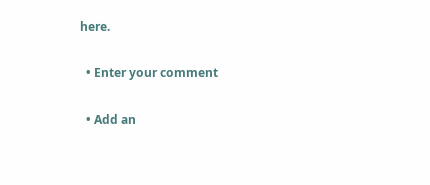here.

  • Enter your comment

  • Add an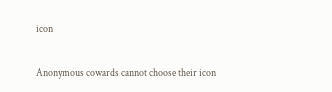icon

Anonymous cowards cannot choose their icon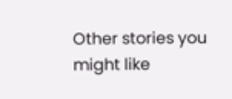Other stories you might like